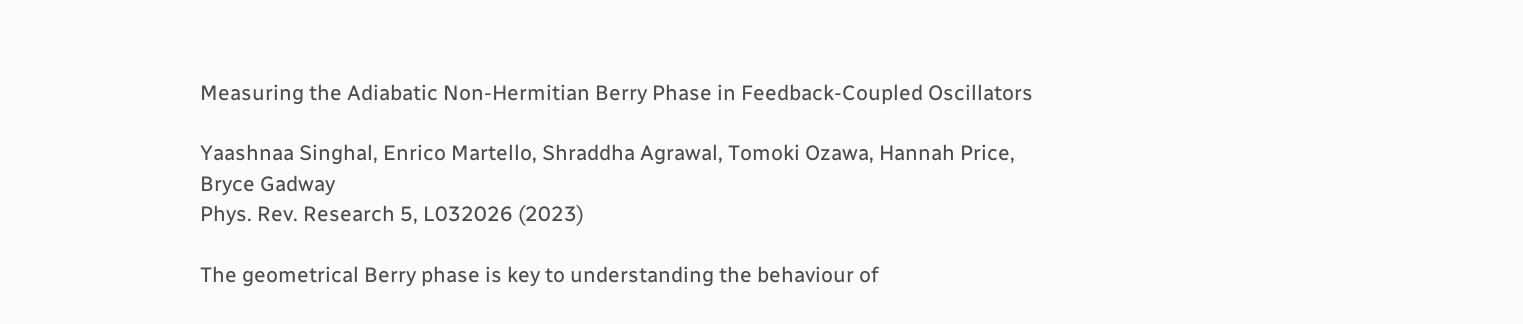Measuring the Adiabatic Non-Hermitian Berry Phase in Feedback-Coupled Oscillators

Yaashnaa Singhal, Enrico Martello, Shraddha Agrawal, Tomoki Ozawa, Hannah Price, Bryce Gadway
Phys. Rev. Research 5, L032026 (2023)

The geometrical Berry phase is key to understanding the behaviour of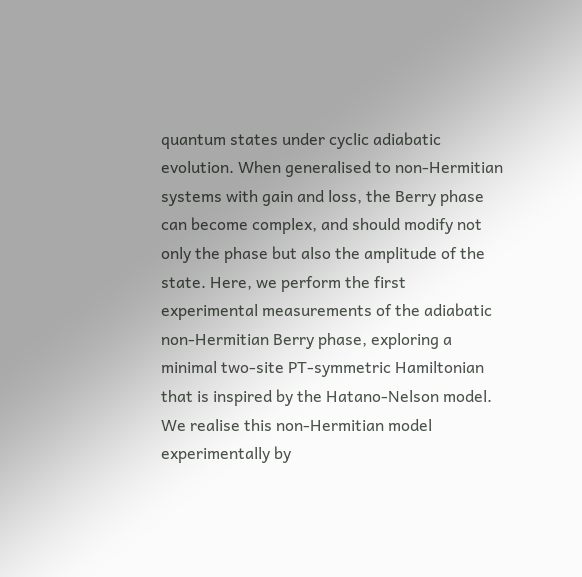quantum states under cyclic adiabatic evolution. When generalised to non-Hermitian systems with gain and loss, the Berry phase can become complex, and should modify not only the phase but also the amplitude of the state. Here, we perform the first experimental measurements of the adiabatic non-Hermitian Berry phase, exploring a minimal two-site PT-symmetric Hamiltonian that is inspired by the Hatano-Nelson model. We realise this non-Hermitian model experimentally by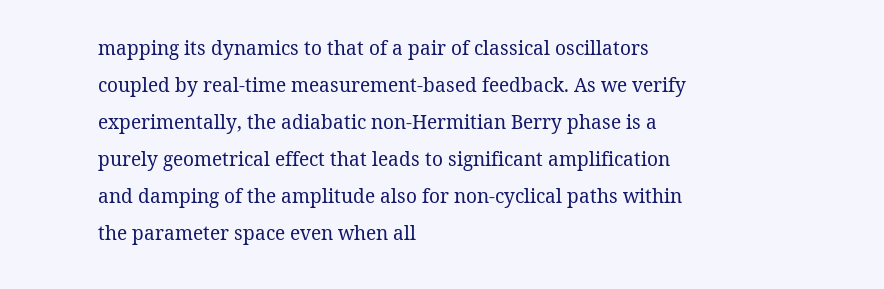mapping its dynamics to that of a pair of classical oscillators coupled by real-time measurement-based feedback. As we verify experimentally, the adiabatic non-Hermitian Berry phase is a purely geometrical effect that leads to significant amplification and damping of the amplitude also for non-cyclical paths within the parameter space even when all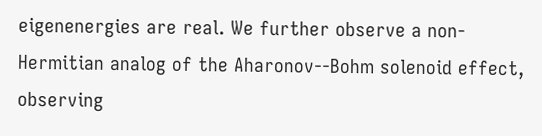eigenenergies are real. We further observe a non-Hermitian analog of the Aharonov--Bohm solenoid effect, observing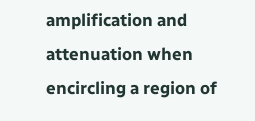amplification and attenuation when encircling a region of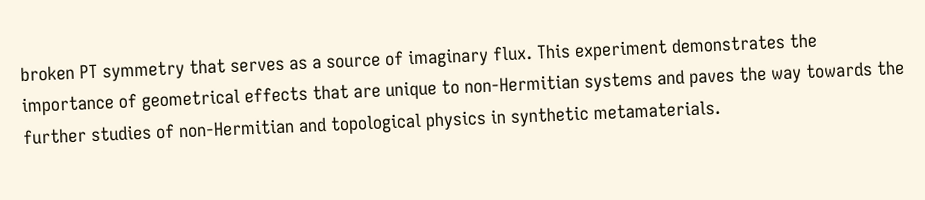broken PT symmetry that serves as a source of imaginary flux. This experiment demonstrates the importance of geometrical effects that are unique to non-Hermitian systems and paves the way towards the further studies of non-Hermitian and topological physics in synthetic metamaterials.